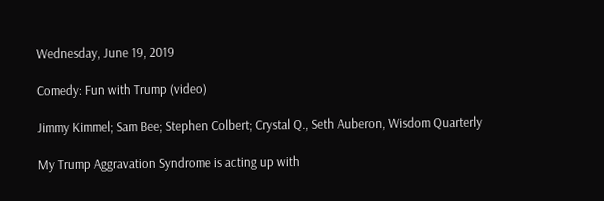Wednesday, June 19, 2019

Comedy: Fun with Trump (video)

Jimmy Kimmel; Sam Bee; Stephen Colbert; Crystal Q., Seth Auberon, Wisdom Quarterly

My Trump Aggravation Syndrome is acting up with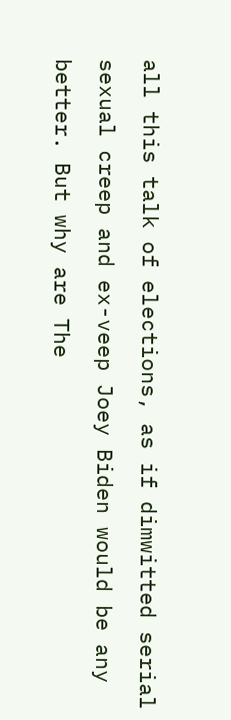all this talk of elections, as if dimwitted serial sexual creep and ex-veep Joey Biden would be any better. But why are The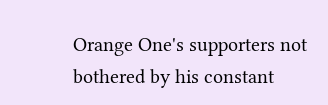Orange One's supporters not bothered by his constant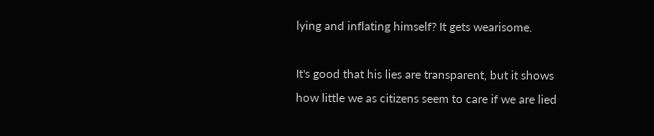lying and inflating himself? It gets wearisome.

It's good that his lies are transparent, but it shows how little we as citizens seem to care if we are lied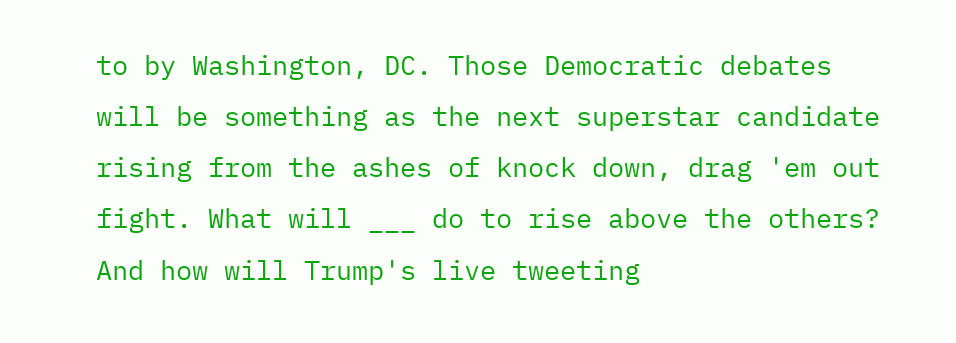to by Washington, DC. Those Democratic debates will be something as the next superstar candidate rising from the ashes of knock down, drag 'em out fight. What will ___ do to rise above the others? And how will Trump's live tweeting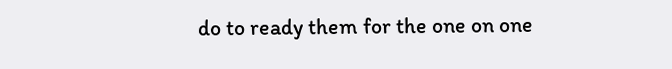do to ready them for the one on one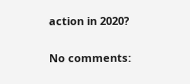action in 2020?

No comments: